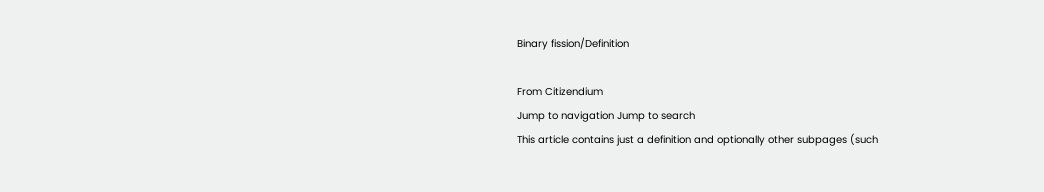Binary fission/Definition

From Citizendium
Jump to navigation Jump to search
This article contains just a definition and optionally other subpages (such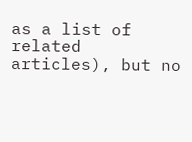as a list of related articles), but no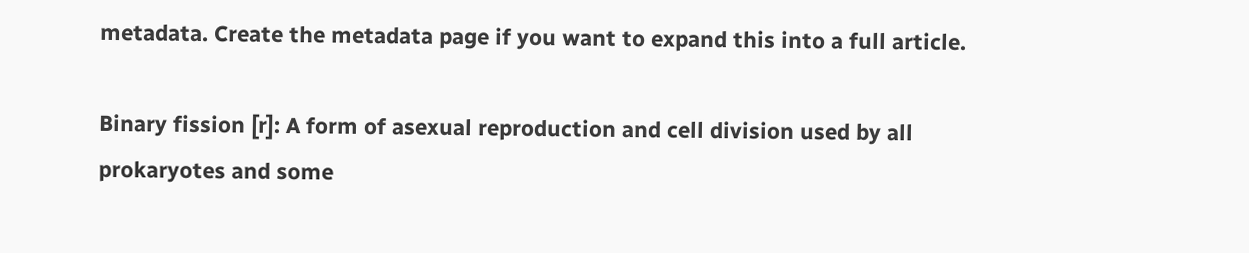metadata. Create the metadata page if you want to expand this into a full article.

Binary fission [r]: A form of asexual reproduction and cell division used by all prokaryotes and some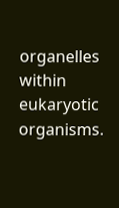organelles within eukaryotic organisms.